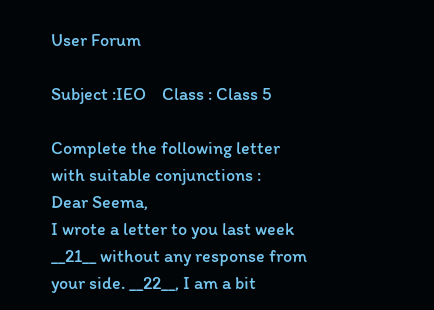User Forum

Subject :IEO    Class : Class 5

Complete the following letter with suitable conjunctions :
Dear Seema,
I wrote a letter to you last week __21__ without any response from your side. __22__, I am a bit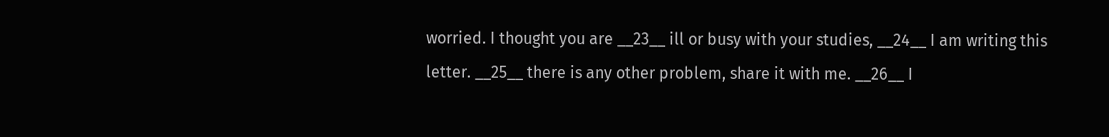worried. I thought you are __23__ ill or busy with your studies, __24__ I am writing this letter. __25__ there is any other problem, share it with me. __26__ I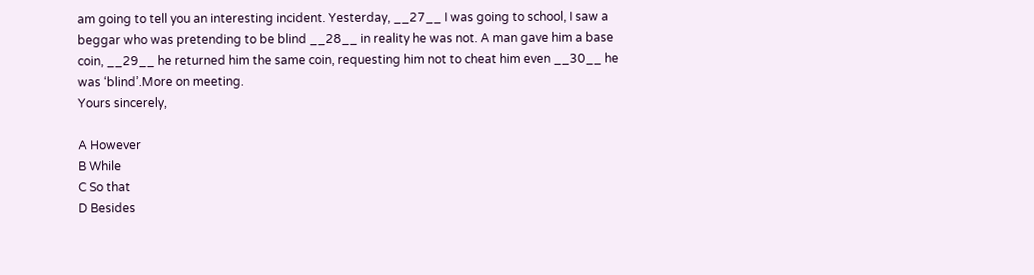am going to tell you an interesting incident. Yesterday, __27__ I was going to school, I saw a beggar who was pretending to be blind __28__ in reality he was not. A man gave him a base coin, __29__ he returned him the same coin, requesting him not to cheat him even __30__ he was ‘blind’.More on meeting.
Yours sincerely,

A However
B While
C So that
D Besides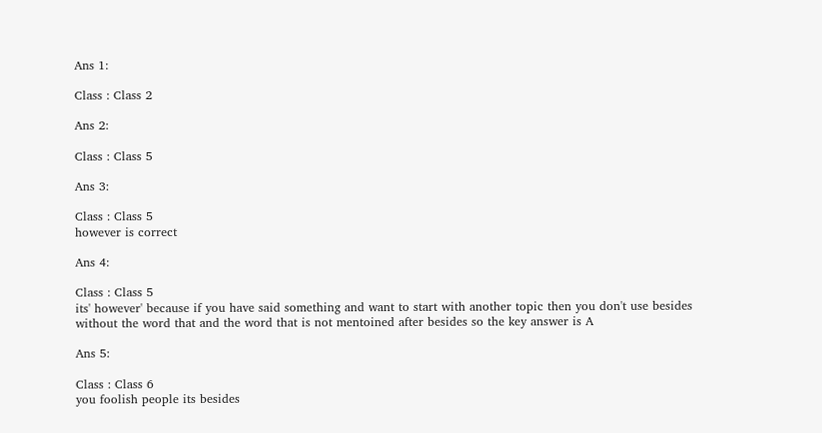Ans 1:

Class : Class 2

Ans 2:

Class : Class 5

Ans 3:

Class : Class 5
however is correct

Ans 4:

Class : Class 5
its' however' because if you have said something and want to start with another topic then you don't use besides without the word that and the word that is not mentoined after besides so the key answer is A

Ans 5:

Class : Class 6
you foolish people its besides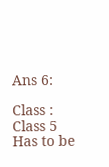Ans 6:

Class : Class 5
Has to be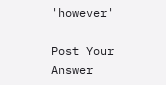'however'

Post Your Answer